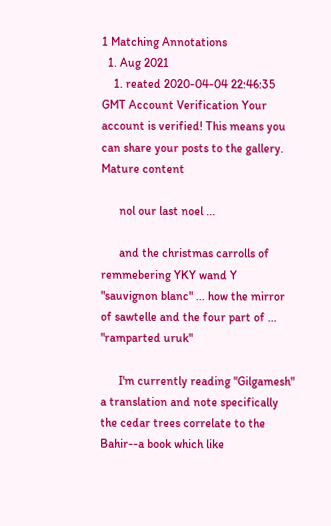1 Matching Annotations
  1. Aug 2021
    1. reated 2020-04-04 22:46:35 GMT Account Verification Your account is verified! This means you can share your posts to the gallery. Mature content

      nol our last noel ...

      and the christmas carrolls of remmebering YKY wand Y "sauvignon blanc" ... how the mirror of sawtelle and the four part of ... "ramparted uruk"

      I'm currently reading "Gilgamesh" a translation and note specifically the cedar trees correlate to the Bahir--a book which like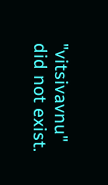"vitsivavnu" did not exist.